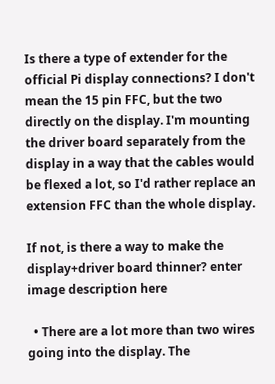Is there a type of extender for the official Pi display connections? I don't mean the 15 pin FFC, but the two directly on the display. I'm mounting the driver board separately from the display in a way that the cables would be flexed a lot, so I'd rather replace an extension FFC than the whole display.

If not, is there a way to make the display+driver board thinner? enter image description here

  • There are a lot more than two wires going into the display. The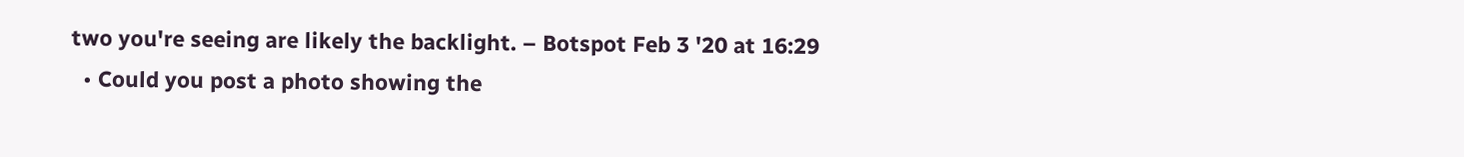two you're seeing are likely the backlight. – Botspot Feb 3 '20 at 16:29
  • Could you post a photo showing the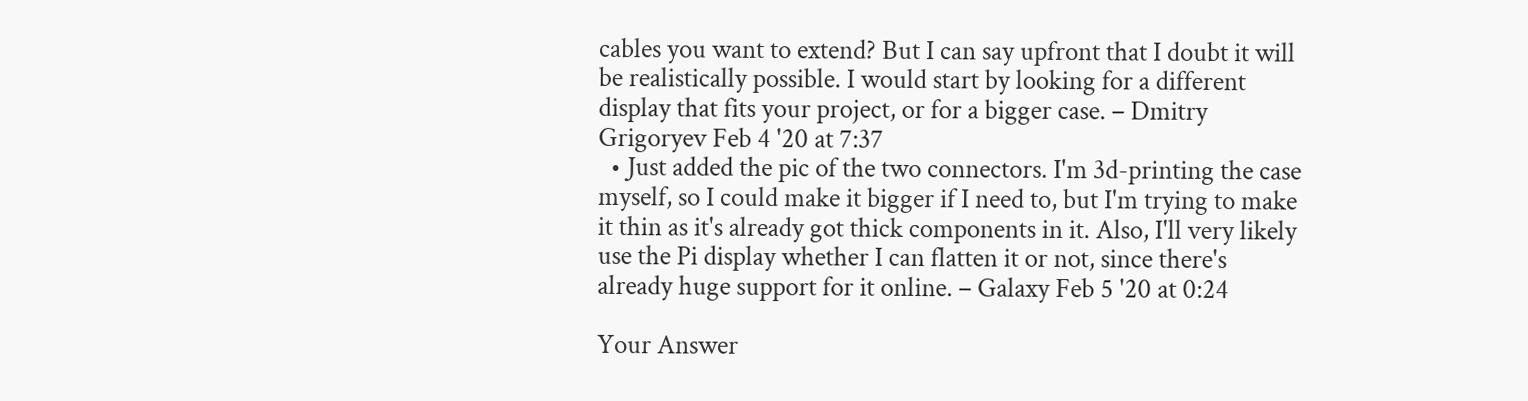cables you want to extend? But I can say upfront that I doubt it will be realistically possible. I would start by looking for a different display that fits your project, or for a bigger case. – Dmitry Grigoryev Feb 4 '20 at 7:37
  • Just added the pic of the two connectors. I'm 3d-printing the case myself, so I could make it bigger if I need to, but I'm trying to make it thin as it's already got thick components in it. Also, I'll very likely use the Pi display whether I can flatten it or not, since there's already huge support for it online. – Galaxy Feb 5 '20 at 0:24

Your Answer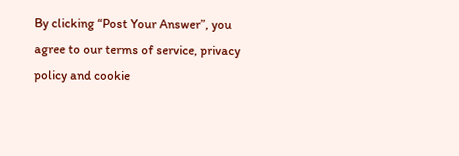By clicking “Post Your Answer”, you agree to our terms of service, privacy policy and cookie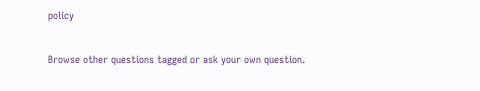policy

Browse other questions tagged or ask your own question.